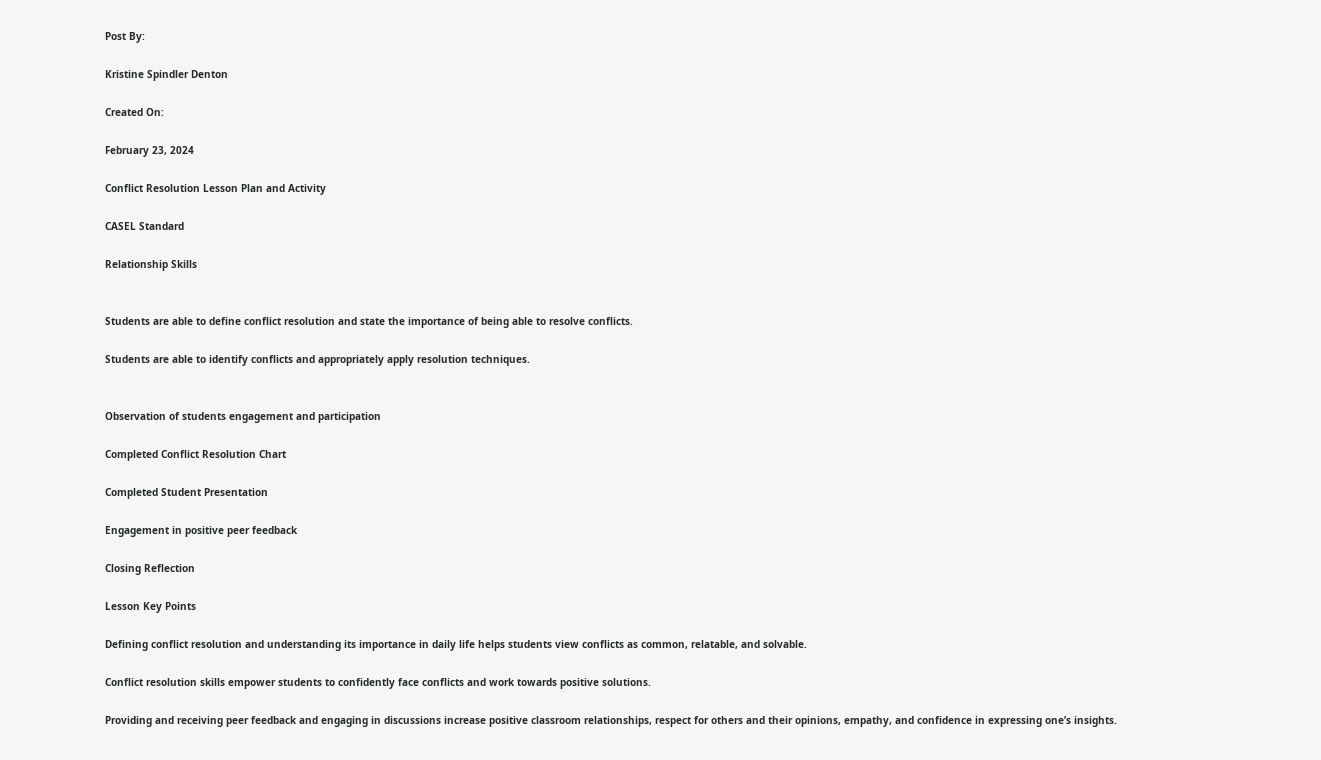Post By:

Kristine Spindler Denton

Created On:

February 23, 2024

Conflict Resolution Lesson Plan and Activity

CASEL Standard

Relationship Skills


Students are able to define conflict resolution and state the importance of being able to resolve conflicts.

Students are able to identify conflicts and appropriately apply resolution techniques.


Observation of students engagement and participation

Completed Conflict Resolution Chart

Completed Student Presentation

Engagement in positive peer feedback

Closing Reflection

Lesson Key Points

Defining conflict resolution and understanding its importance in daily life helps students view conflicts as common, relatable, and solvable.

Conflict resolution skills empower students to confidently face conflicts and work towards positive solutions.

Providing and receiving peer feedback and engaging in discussions increase positive classroom relationships, respect for others and their opinions, empathy, and confidence in expressing one’s insights.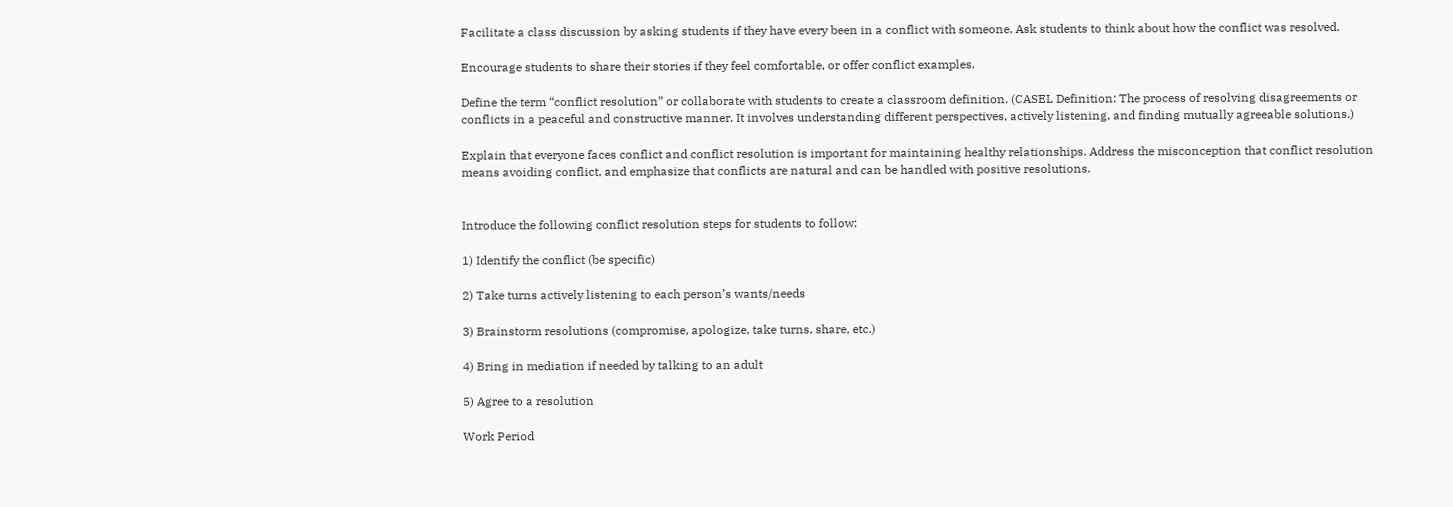Facilitate a class discussion by asking students if they have every been in a conflict with someone. Ask students to think about how the conflict was resolved.

Encourage students to share their stories if they feel comfortable, or offer conflict examples.

Define the term “conflict resolution” or collaborate with students to create a classroom definition. (CASEL Definition: The process of resolving disagreements or conflicts in a peaceful and constructive manner. It involves understanding different perspectives, actively listening, and finding mutually agreeable solutions.)

Explain that everyone faces conflict and conflict resolution is important for maintaining healthy relationships. Address the misconception that conflict resolution means avoiding conflict, and emphasize that conflicts are natural and can be handled with positive resolutions.


Introduce the following conflict resolution steps for students to follow:

1) Identify the conflict (be specific)

2) Take turns actively listening to each person’s wants/needs

3) Brainstorm resolutions (compromise, apologize, take turns, share, etc.)

4) Bring in mediation if needed by talking to an adult

5) Agree to a resolution

Work Period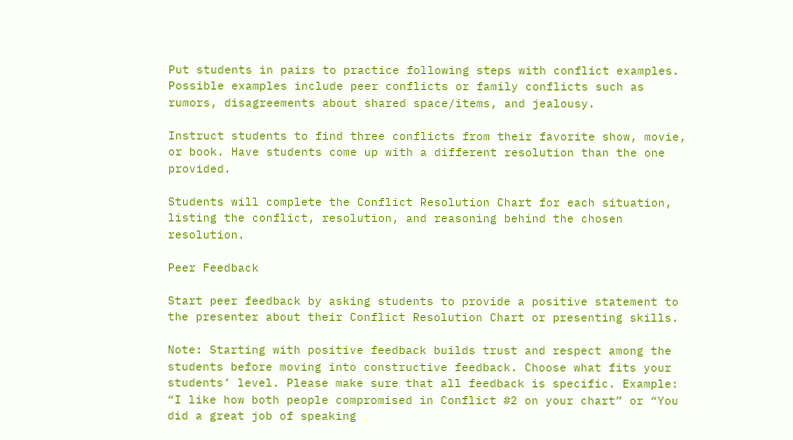Put students in pairs to practice following steps with conflict examples. Possible examples include peer conflicts or family conflicts such as rumors, disagreements about shared space/items, and jealousy.

Instruct students to find three conflicts from their favorite show, movie, or book. Have students come up with a different resolution than the one provided.

Students will complete the Conflict Resolution Chart for each situation, listing the conflict, resolution, and reasoning behind the chosen resolution.

Peer Feedback

Start peer feedback by asking students to provide a positive statement to the presenter about their Conflict Resolution Chart or presenting skills.

Note: Starting with positive feedback builds trust and respect among the students before moving into constructive feedback. Choose what fits your students’ level. Please make sure that all feedback is specific. Example: “I like how both people compromised in Conflict #2 on your chart” or “You did a great job of speaking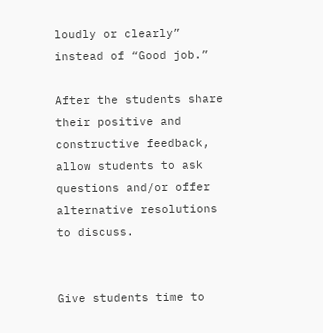loudly or clearly” instead of “Good job.”

After the students share their positive and constructive feedback, allow students to ask questions and/or offer alternative resolutions to discuss.


Give students time to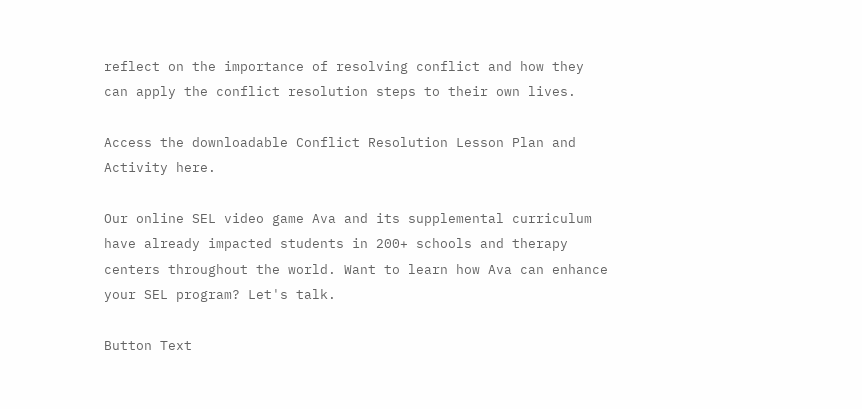reflect on the importance of resolving conflict and how they can apply the conflict resolution steps to their own lives.

Access the downloadable Conflict Resolution Lesson Plan and Activity here.

Our online SEL video game Ava and its supplemental curriculum have already impacted students in 200+ schools and therapy centers throughout the world. Want to learn how Ava can enhance your SEL program? Let's talk.

Button Text